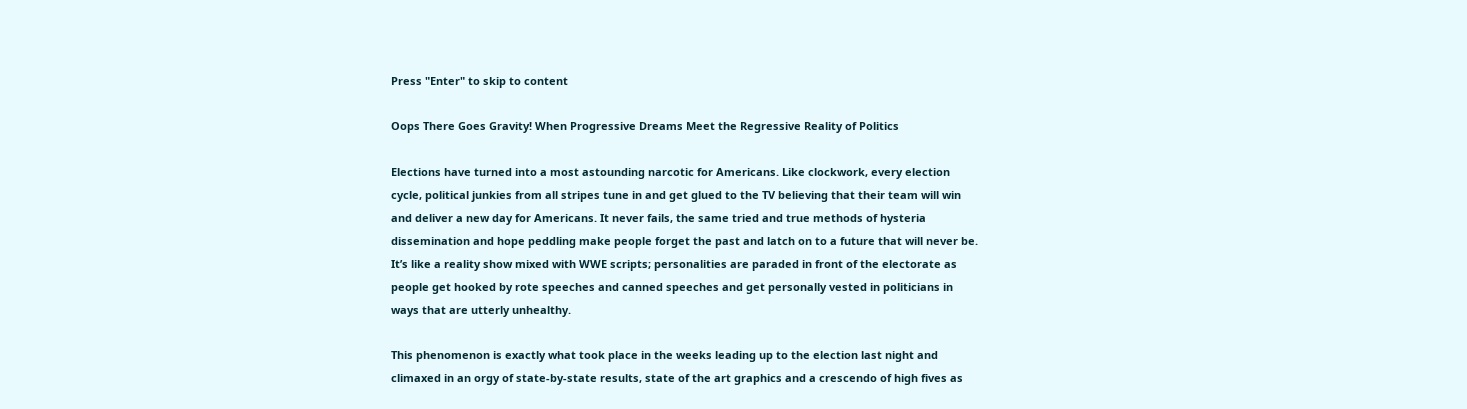Press "Enter" to skip to content

Oops There Goes Gravity! When Progressive Dreams Meet the Regressive Reality of Politics

Elections have turned into a most astounding narcotic for Americans. Like clockwork, every election cycle, political junkies from all stripes tune in and get glued to the TV believing that their team will win and deliver a new day for Americans. It never fails, the same tried and true methods of hysteria dissemination and hope peddling make people forget the past and latch on to a future that will never be. It’s like a reality show mixed with WWE scripts; personalities are paraded in front of the electorate as people get hooked by rote speeches and canned speeches and get personally vested in politicians in ways that are utterly unhealthy.

This phenomenon is exactly what took place in the weeks leading up to the election last night and climaxed in an orgy of state-by-state results, state of the art graphics and a crescendo of high fives as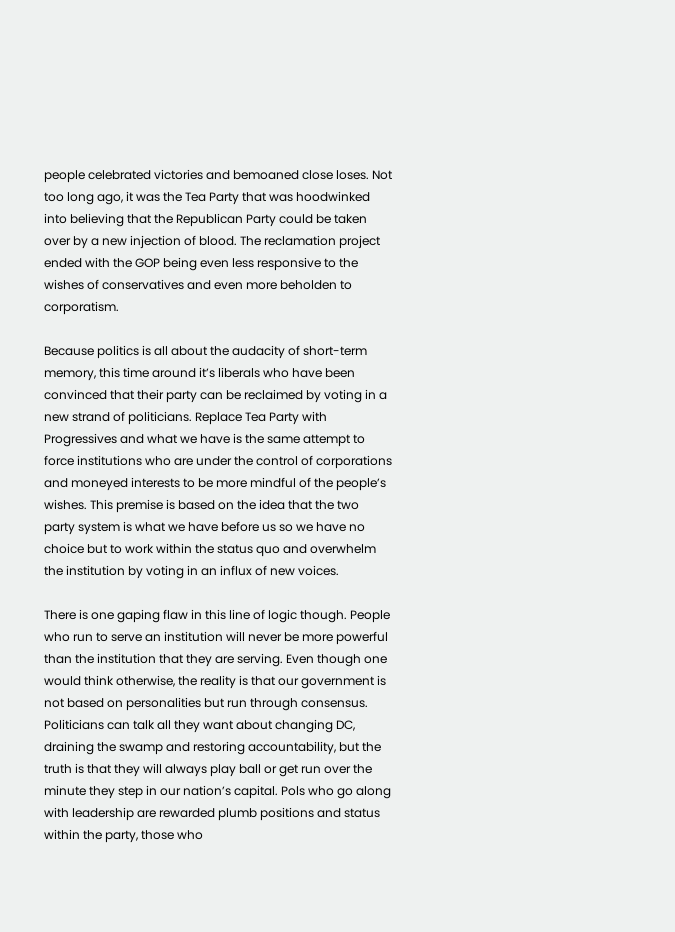people celebrated victories and bemoaned close loses. Not too long ago, it was the Tea Party that was hoodwinked into believing that the Republican Party could be taken over by a new injection of blood. The reclamation project ended with the GOP being even less responsive to the wishes of conservatives and even more beholden to corporatism.

Because politics is all about the audacity of short-term memory, this time around it’s liberals who have been convinced that their party can be reclaimed by voting in a new strand of politicians. Replace Tea Party with Progressives and what we have is the same attempt to force institutions who are under the control of corporations and moneyed interests to be more mindful of the people’s wishes. This premise is based on the idea that the two party system is what we have before us so we have no choice but to work within the status quo and overwhelm the institution by voting in an influx of new voices.

There is one gaping flaw in this line of logic though. People who run to serve an institution will never be more powerful than the institution that they are serving. Even though one would think otherwise, the reality is that our government is not based on personalities but run through consensus. Politicians can talk all they want about changing DC, draining the swamp and restoring accountability, but the truth is that they will always play ball or get run over the minute they step in our nation’s capital. Pols who go along with leadership are rewarded plumb positions and status within the party, those who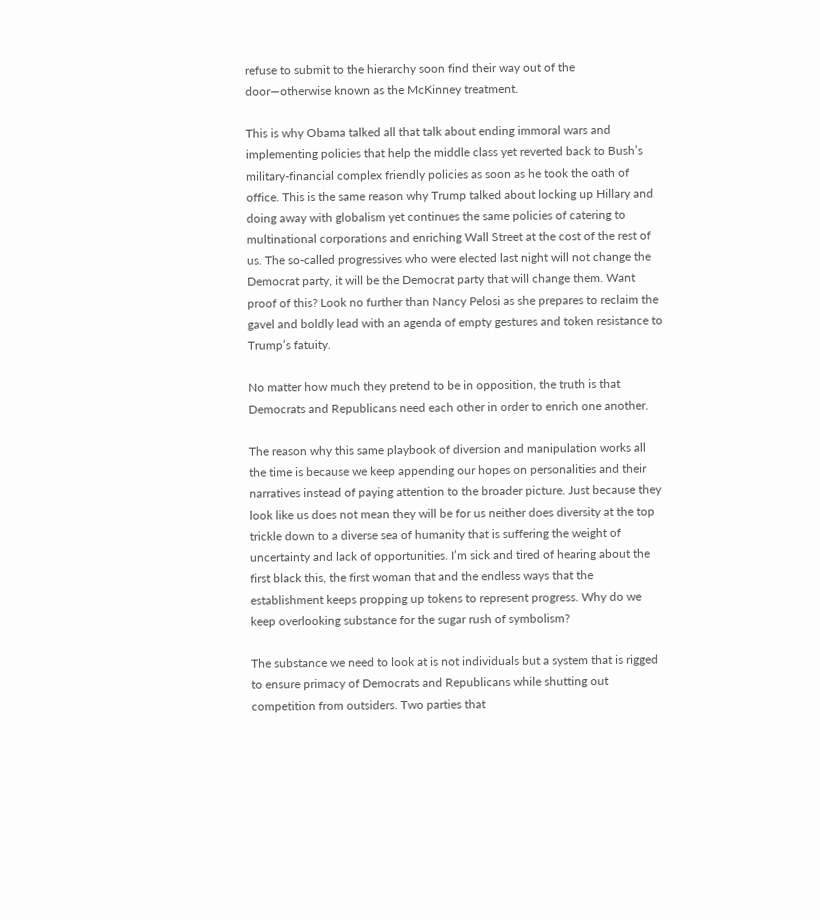refuse to submit to the hierarchy soon find their way out of the door—otherwise known as the McKinney treatment.

This is why Obama talked all that talk about ending immoral wars and implementing policies that help the middle class yet reverted back to Bush’s military-financial complex friendly policies as soon as he took the oath of office. This is the same reason why Trump talked about locking up Hillary and doing away with globalism yet continues the same policies of catering to multinational corporations and enriching Wall Street at the cost of the rest of us. The so-called progressives who were elected last night will not change the Democrat party, it will be the Democrat party that will change them. Want proof of this? Look no further than Nancy Pelosi as she prepares to reclaim the gavel and boldly lead with an agenda of empty gestures and token resistance to Trump’s fatuity.

No matter how much they pretend to be in opposition, the truth is that Democrats and Republicans need each other in order to enrich one another.

The reason why this same playbook of diversion and manipulation works all the time is because we keep appending our hopes on personalities and their narratives instead of paying attention to the broader picture. Just because they look like us does not mean they will be for us neither does diversity at the top trickle down to a diverse sea of humanity that is suffering the weight of uncertainty and lack of opportunities. I’m sick and tired of hearing about the first black this, the first woman that and the endless ways that the establishment keeps propping up tokens to represent progress. Why do we keep overlooking substance for the sugar rush of symbolism?

The substance we need to look at is not individuals but a system that is rigged to ensure primacy of Democrats and Republicans while shutting out competition from outsiders. Two parties that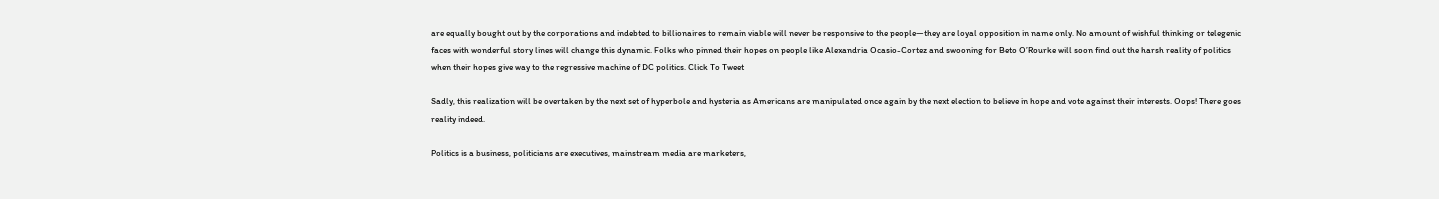are equally bought out by the corporations and indebted to billionaires to remain viable will never be responsive to the people—they are loyal opposition in name only. No amount of wishful thinking or telegenic faces with wonderful story lines will change this dynamic. Folks who pinned their hopes on people like Alexandria Ocasio-Cortez and swooning for Beto O’Rourke will soon find out the harsh reality of politics when their hopes give way to the regressive machine of DC politics. Click To Tweet

Sadly, this realization will be overtaken by the next set of hyperbole and hysteria as Americans are manipulated once again by the next election to believe in hope and vote against their interests. Oops! There goes reality indeed.

Politics is a business, politicians are executives, mainstream media are marketers,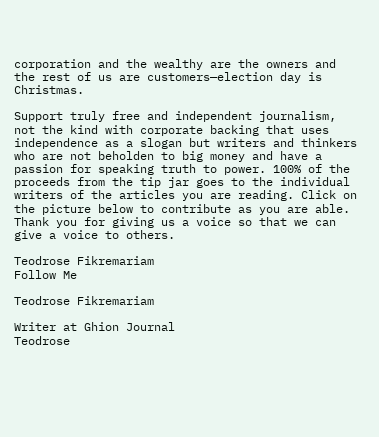corporation and the wealthy are the owners and the rest of us are customers—election day is Christmas.

Support truly free and independent journalism, not the kind with corporate backing that uses independence as a slogan but writers and thinkers who are not beholden to big money and have a passion for speaking truth to power. 100% of the proceeds from the tip jar goes to the individual writers of the articles you are reading. Click on the picture below to contribute as you are able. Thank you for giving us a voice so that we can give a voice to others.

Teodrose Fikremariam
Follow Me

Teodrose Fikremariam

Writer at Ghion Journal
Teodrose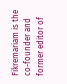Fikremariam is the co-founder and former editor of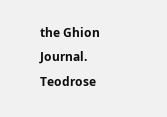the Ghion Journal.
Teodrose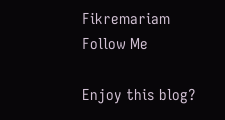Fikremariam
Follow Me

Enjoy this blog?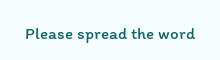Please spread the word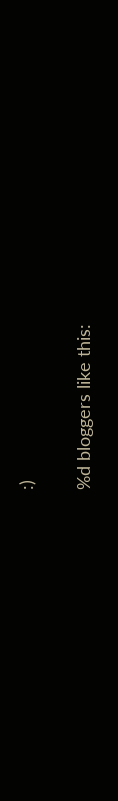:)

%d bloggers like this: